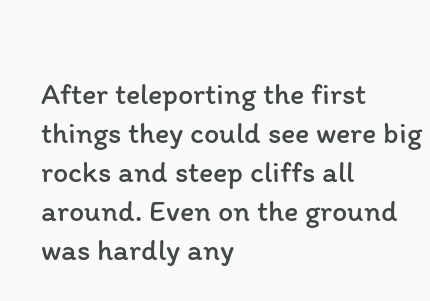After teleporting the first things they could see were big rocks and steep cliffs all around. Even on the ground was hardly any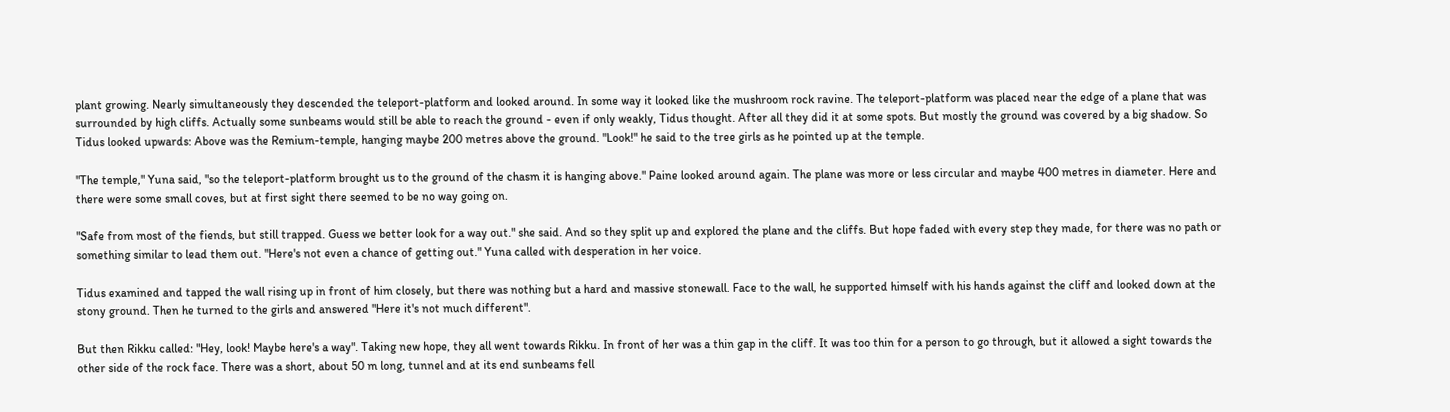plant growing. Nearly simultaneously they descended the teleport-platform and looked around. In some way it looked like the mushroom rock ravine. The teleport-platform was placed near the edge of a plane that was surrounded by high cliffs. Actually some sunbeams would still be able to reach the ground - even if only weakly, Tidus thought. After all they did it at some spots. But mostly the ground was covered by a big shadow. So Tidus looked upwards: Above was the Remium-temple, hanging maybe 200 metres above the ground. "Look!" he said to the tree girls as he pointed up at the temple.

"The temple," Yuna said, "so the teleport-platform brought us to the ground of the chasm it is hanging above." Paine looked around again. The plane was more or less circular and maybe 400 metres in diameter. Here and there were some small coves, but at first sight there seemed to be no way going on.

"Safe from most of the fiends, but still trapped. Guess we better look for a way out." she said. And so they split up and explored the plane and the cliffs. But hope faded with every step they made, for there was no path or something similar to lead them out. "Here's not even a chance of getting out." Yuna called with desperation in her voice.

Tidus examined and tapped the wall rising up in front of him closely, but there was nothing but a hard and massive stonewall. Face to the wall, he supported himself with his hands against the cliff and looked down at the stony ground. Then he turned to the girls and answered "Here it's not much different".

But then Rikku called: "Hey, look! Maybe here's a way". Taking new hope, they all went towards Rikku. In front of her was a thin gap in the cliff. It was too thin for a person to go through, but it allowed a sight towards the other side of the rock face. There was a short, about 50 m long, tunnel and at its end sunbeams fell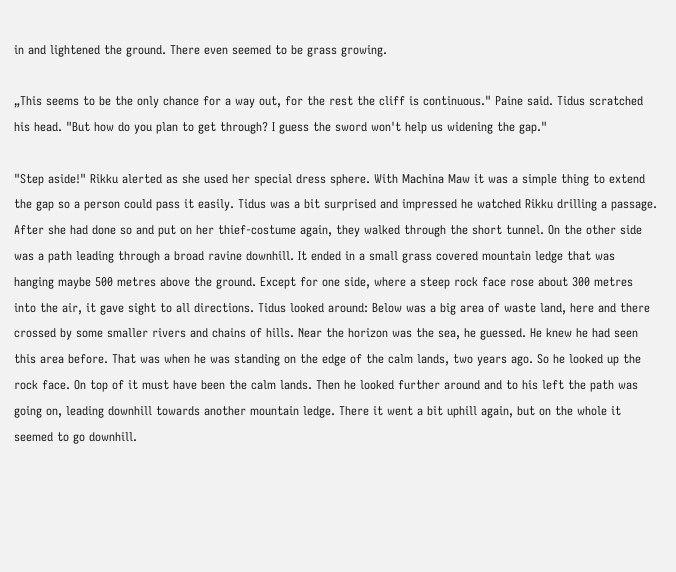in and lightened the ground. There even seemed to be grass growing.

„This seems to be the only chance for a way out, for the rest the cliff is continuous." Paine said. Tidus scratched his head. "But how do you plan to get through? I guess the sword won't help us widening the gap."

"Step aside!" Rikku alerted as she used her special dress sphere. With Machina Maw it was a simple thing to extend the gap so a person could pass it easily. Tidus was a bit surprised and impressed he watched Rikku drilling a passage. After she had done so and put on her thief-costume again, they walked through the short tunnel. On the other side was a path leading through a broad ravine downhill. It ended in a small grass covered mountain ledge that was hanging maybe 500 metres above the ground. Except for one side, where a steep rock face rose about 300 metres into the air, it gave sight to all directions. Tidus looked around: Below was a big area of waste land, here and there crossed by some smaller rivers and chains of hills. Near the horizon was the sea, he guessed. He knew he had seen this area before. That was when he was standing on the edge of the calm lands, two years ago. So he looked up the rock face. On top of it must have been the calm lands. Then he looked further around and to his left the path was going on, leading downhill towards another mountain ledge. There it went a bit uphill again, but on the whole it seemed to go downhill.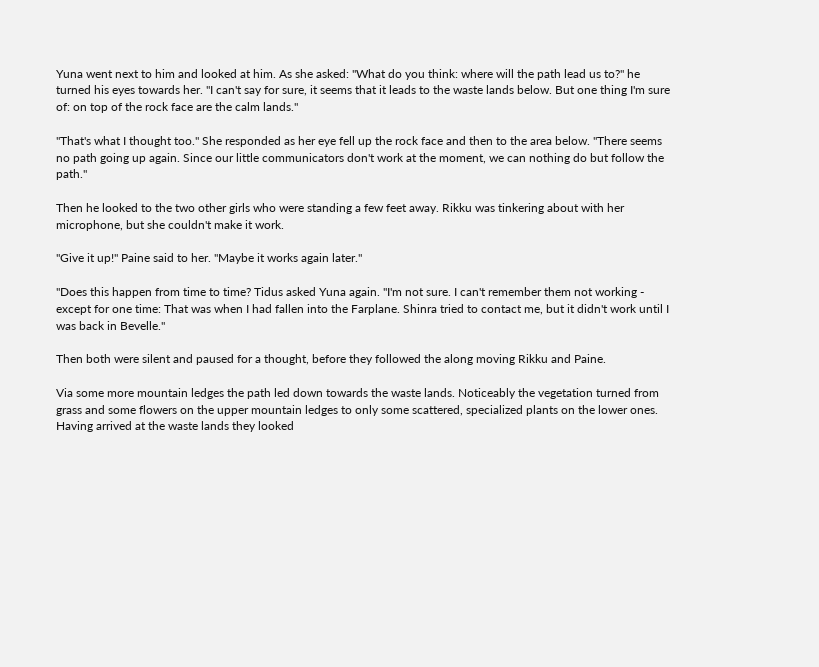Yuna went next to him and looked at him. As she asked: "What do you think: where will the path lead us to?" he turned his eyes towards her. "I can't say for sure, it seems that it leads to the waste lands below. But one thing I'm sure of: on top of the rock face are the calm lands."

"That's what I thought too." She responded as her eye fell up the rock face and then to the area below. "There seems no path going up again. Since our little communicators don't work at the moment, we can nothing do but follow the path."

Then he looked to the two other girls who were standing a few feet away. Rikku was tinkering about with her microphone, but she couldn't make it work.

"Give it up!" Paine said to her. "Maybe it works again later."

"Does this happen from time to time? Tidus asked Yuna again. "I'm not sure. I can't remember them not working - except for one time: That was when I had fallen into the Farplane. Shinra tried to contact me, but it didn't work until I was back in Bevelle."

Then both were silent and paused for a thought, before they followed the along moving Rikku and Paine.

Via some more mountain ledges the path led down towards the waste lands. Noticeably the vegetation turned from grass and some flowers on the upper mountain ledges to only some scattered, specialized plants on the lower ones. Having arrived at the waste lands they looked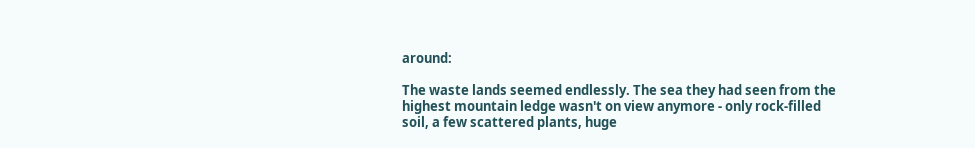around:

The waste lands seemed endlessly. The sea they had seen from the highest mountain ledge wasn't on view anymore - only rock-filled soil, a few scattered plants, huge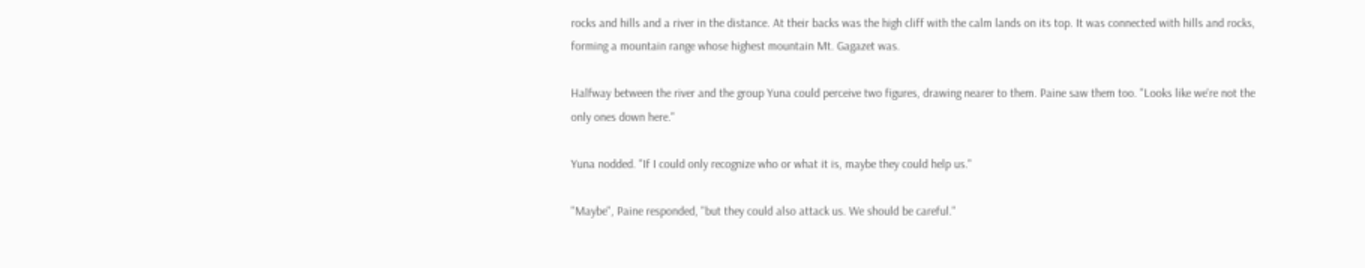rocks and hills and a river in the distance. At their backs was the high cliff with the calm lands on its top. It was connected with hills and rocks, forming a mountain range whose highest mountain Mt. Gagazet was.

Halfway between the river and the group Yuna could perceive two figures, drawing nearer to them. Paine saw them too. "Looks like we're not the only ones down here."

Yuna nodded. "If I could only recognize who or what it is, maybe they could help us."

"Maybe", Paine responded, "but they could also attack us. We should be careful."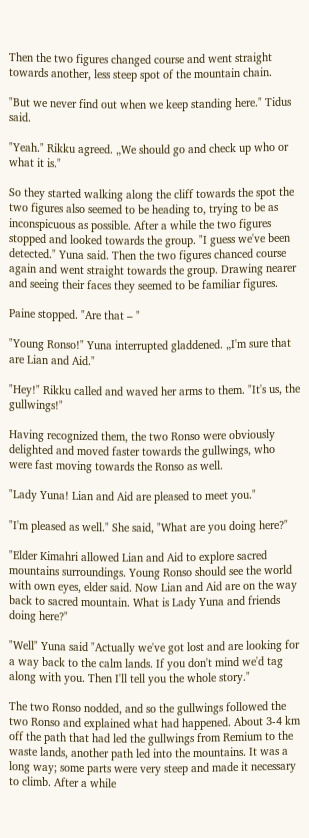Then the two figures changed course and went straight towards another, less steep spot of the mountain chain.

"But we never find out when we keep standing here." Tidus said.

"Yeah." Rikku agreed. „We should go and check up who or what it is."

So they started walking along the cliff towards the spot the two figures also seemed to be heading to, trying to be as inconspicuous as possible. After a while the two figures stopped and looked towards the group. "I guess we've been detected." Yuna said. Then the two figures chanced course again and went straight towards the group. Drawing nearer and seeing their faces they seemed to be familiar figures.

Paine stopped. "Are that – "

"Young Ronso!" Yuna interrupted gladdened. „I'm sure that are Lian and Aid."

"Hey!" Rikku called and waved her arms to them. "It's us, the gullwings!"

Having recognized them, the two Ronso were obviously delighted and moved faster towards the gullwings, who were fast moving towards the Ronso as well.

"Lady Yuna! Lian and Aid are pleased to meet you."

"I'm pleased as well." She said, "What are you doing here?"

"Elder Kimahri allowed Lian and Aid to explore sacred mountains surroundings. Young Ronso should see the world with own eyes, elder said. Now Lian and Aid are on the way back to sacred mountain. What is Lady Yuna and friends doing here?"

"Well" Yuna said "Actually we've got lost and are looking for a way back to the calm lands. If you don't mind we'd tag along with you. Then I'll tell you the whole story."

The two Ronso nodded, and so the gullwings followed the two Ronso and explained what had happened. About 3-4 km off the path that had led the gullwings from Remium to the waste lands, another path led into the mountains. It was a long way; some parts were very steep and made it necessary to climb. After a while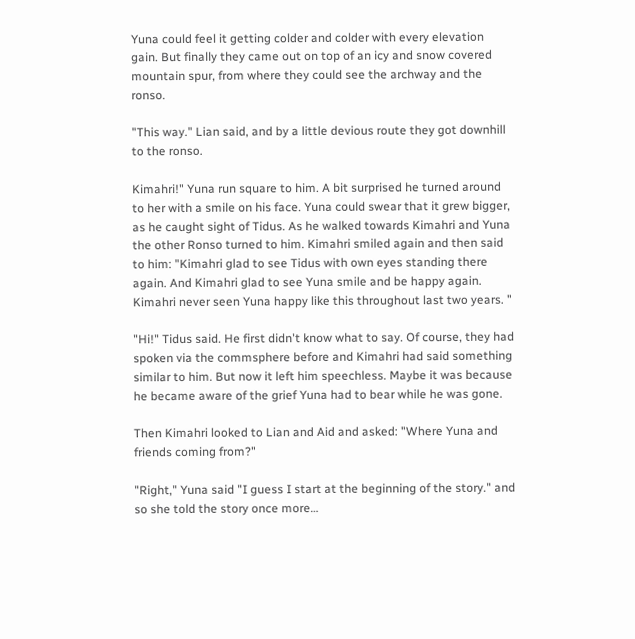Yuna could feel it getting colder and colder with every elevation gain. But finally they came out on top of an icy and snow covered mountain spur, from where they could see the archway and the ronso.

"This way." Lian said, and by a little devious route they got downhill to the ronso.

Kimahri!" Yuna run square to him. A bit surprised he turned around to her with a smile on his face. Yuna could swear that it grew bigger, as he caught sight of Tidus. As he walked towards Kimahri and Yuna the other Ronso turned to him. Kimahri smiled again and then said to him: "Kimahri glad to see Tidus with own eyes standing there again. And Kimahri glad to see Yuna smile and be happy again. Kimahri never seen Yuna happy like this throughout last two years. "

"Hi!" Tidus said. He first didn't know what to say. Of course, they had spoken via the commsphere before and Kimahri had said something similar to him. But now it left him speechless. Maybe it was because he became aware of the grief Yuna had to bear while he was gone.

Then Kimahri looked to Lian and Aid and asked: "Where Yuna and friends coming from?"

"Right," Yuna said "I guess I start at the beginning of the story." and so she told the story once more…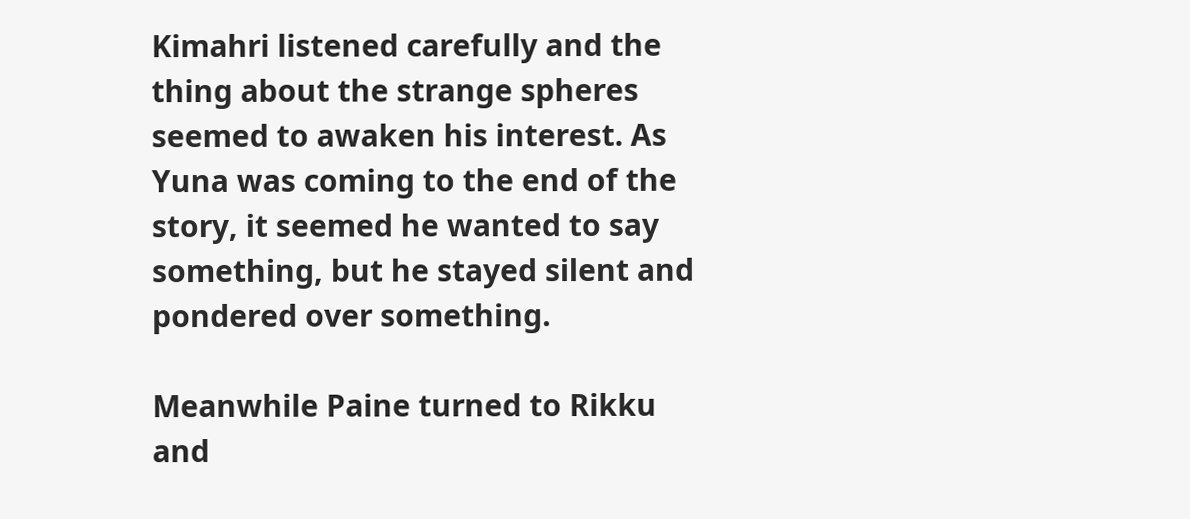Kimahri listened carefully and the thing about the strange spheres seemed to awaken his interest. As Yuna was coming to the end of the story, it seemed he wanted to say something, but he stayed silent and pondered over something.

Meanwhile Paine turned to Rikku and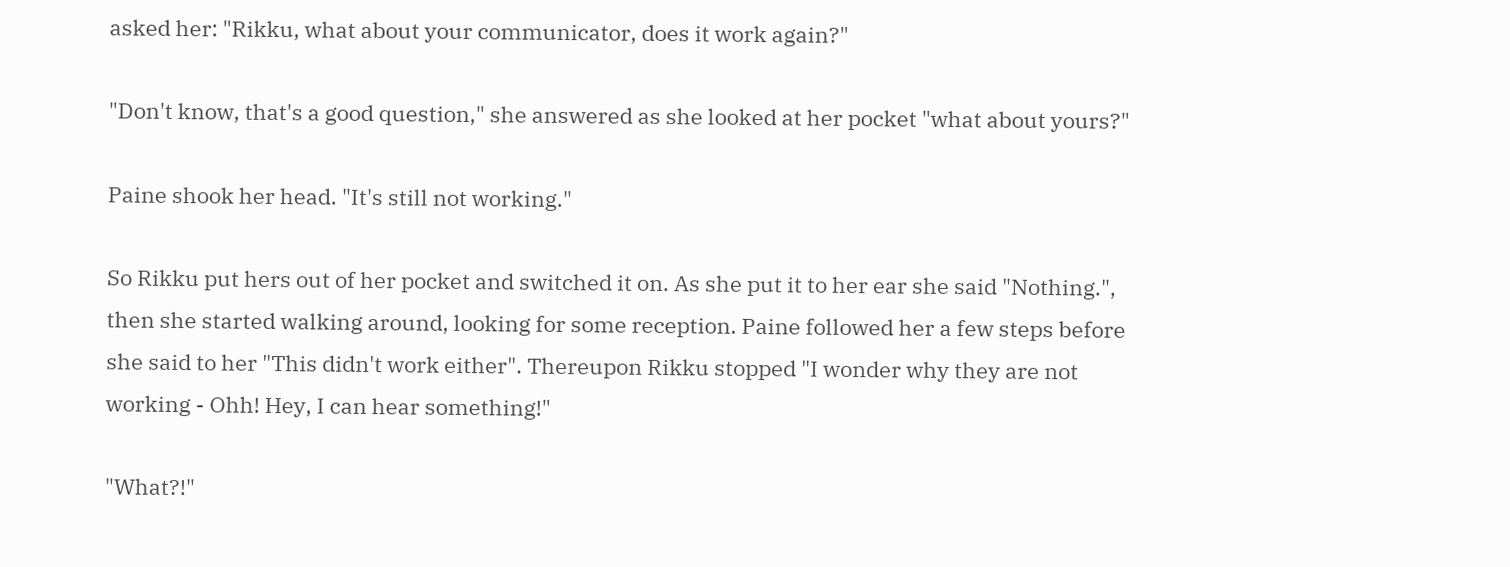asked her: "Rikku, what about your communicator, does it work again?"

"Don't know, that's a good question," she answered as she looked at her pocket "what about yours?"

Paine shook her head. "It's still not working."

So Rikku put hers out of her pocket and switched it on. As she put it to her ear she said "Nothing.", then she started walking around, looking for some reception. Paine followed her a few steps before she said to her "This didn't work either". Thereupon Rikku stopped "I wonder why they are not working - Ohh! Hey, I can hear something!"

"What?!"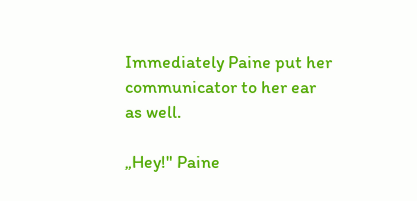Immediately Paine put her communicator to her ear as well.

„Hey!" Paine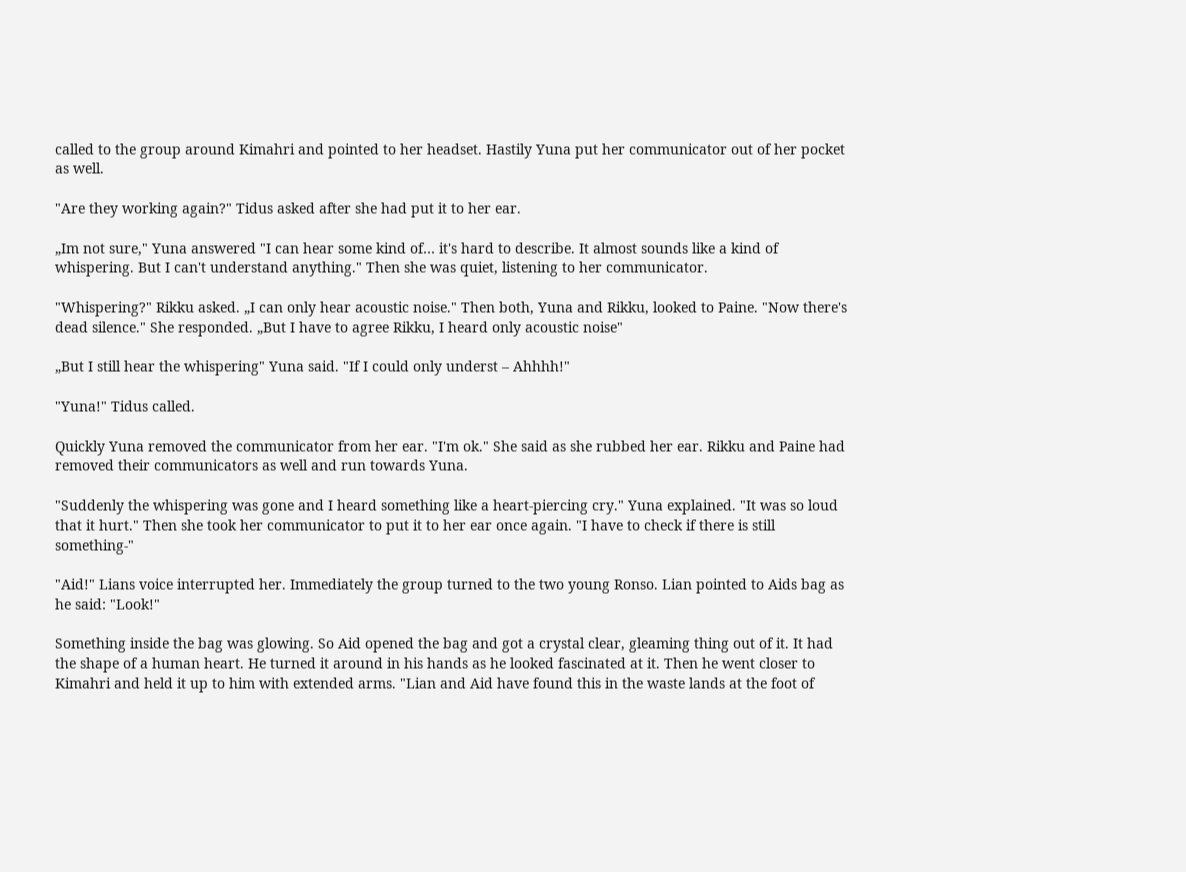called to the group around Kimahri and pointed to her headset. Hastily Yuna put her communicator out of her pocket as well.

"Are they working again?" Tidus asked after she had put it to her ear.

„Im not sure," Yuna answered "I can hear some kind of… it's hard to describe. It almost sounds like a kind of whispering. But I can't understand anything." Then she was quiet, listening to her communicator.

"Whispering?" Rikku asked. „I can only hear acoustic noise." Then both, Yuna and Rikku, looked to Paine. "Now there's dead silence." She responded. „But I have to agree Rikku, I heard only acoustic noise"

„But I still hear the whispering" Yuna said. "If I could only underst – Ahhhh!"

"Yuna!" Tidus called.

Quickly Yuna removed the communicator from her ear. "I'm ok." She said as she rubbed her ear. Rikku and Paine had removed their communicators as well and run towards Yuna.

"Suddenly the whispering was gone and I heard something like a heart-piercing cry." Yuna explained. "It was so loud that it hurt." Then she took her communicator to put it to her ear once again. "I have to check if there is still something-"

"Aid!" Lians voice interrupted her. Immediately the group turned to the two young Ronso. Lian pointed to Aids bag as he said: "Look!"

Something inside the bag was glowing. So Aid opened the bag and got a crystal clear, gleaming thing out of it. It had the shape of a human heart. He turned it around in his hands as he looked fascinated at it. Then he went closer to Kimahri and held it up to him with extended arms. "Lian and Aid have found this in the waste lands at the foot of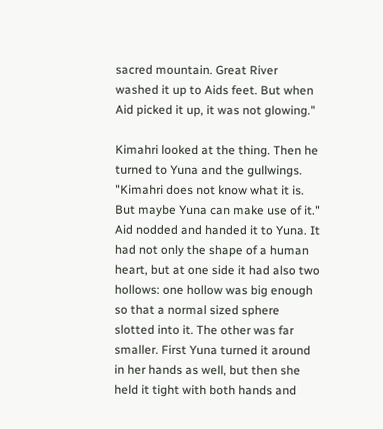sacred mountain. Great River washed it up to Aids feet. But when Aid picked it up, it was not glowing."

Kimahri looked at the thing. Then he turned to Yuna and the gullwings. "Kimahri does not know what it is. But maybe Yuna can make use of it." Aid nodded and handed it to Yuna. It had not only the shape of a human heart, but at one side it had also two hollows: one hollow was big enough so that a normal sized sphere slotted into it. The other was far smaller. First Yuna turned it around in her hands as well, but then she held it tight with both hands and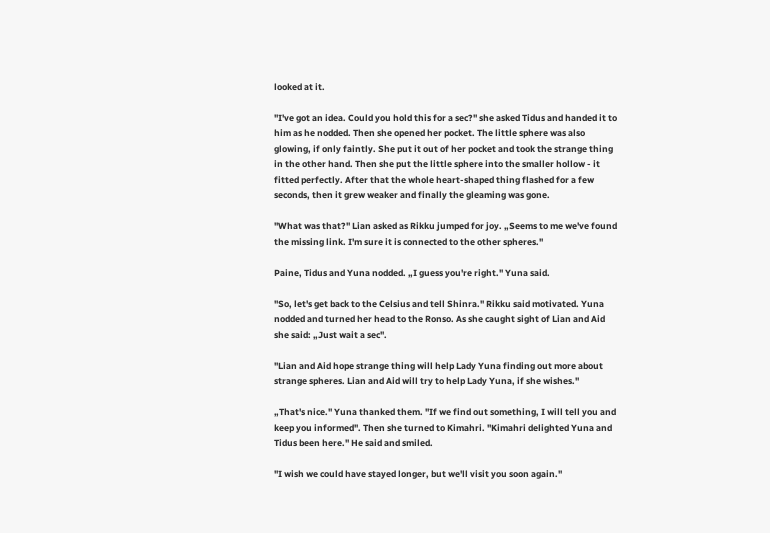looked at it.

"I've got an idea. Could you hold this for a sec?" she asked Tidus and handed it to him as he nodded. Then she opened her pocket. The little sphere was also glowing, if only faintly. She put it out of her pocket and took the strange thing in the other hand. Then she put the little sphere into the smaller hollow - it fitted perfectly. After that the whole heart-shaped thing flashed for a few seconds, then it grew weaker and finally the gleaming was gone.

"What was that?" Lian asked as Rikku jumped for joy. „Seems to me we've found the missing link. I'm sure it is connected to the other spheres."

Paine, Tidus and Yuna nodded. „I guess you're right." Yuna said.

"So, let's get back to the Celsius and tell Shinra." Rikku said motivated. Yuna nodded and turned her head to the Ronso. As she caught sight of Lian and Aid she said: „Just wait a sec".

"Lian and Aid hope strange thing will help Lady Yuna finding out more about strange spheres. Lian and Aid will try to help Lady Yuna, if she wishes."

„That's nice." Yuna thanked them. "If we find out something, I will tell you and keep you informed". Then she turned to Kimahri. "Kimahri delighted Yuna and Tidus been here." He said and smiled.

"I wish we could have stayed longer, but we'll visit you soon again."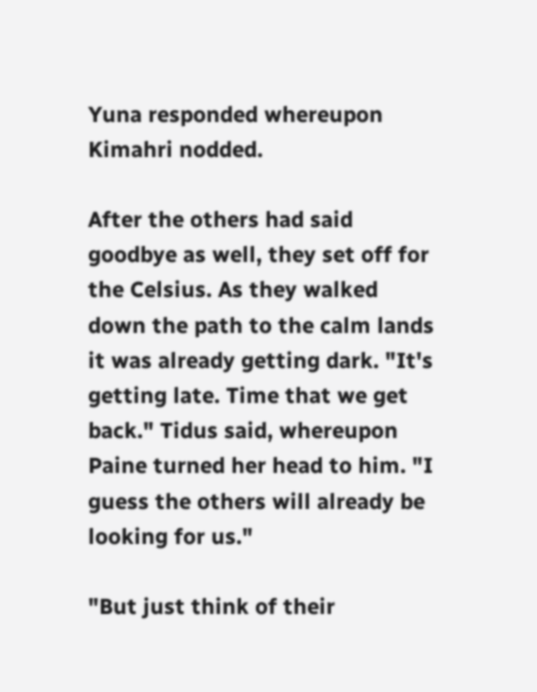Yuna responded whereupon Kimahri nodded.

After the others had said goodbye as well, they set off for the Celsius. As they walked down the path to the calm lands it was already getting dark. "It's getting late. Time that we get back." Tidus said, whereupon Paine turned her head to him. "I guess the others will already be looking for us."

"But just think of their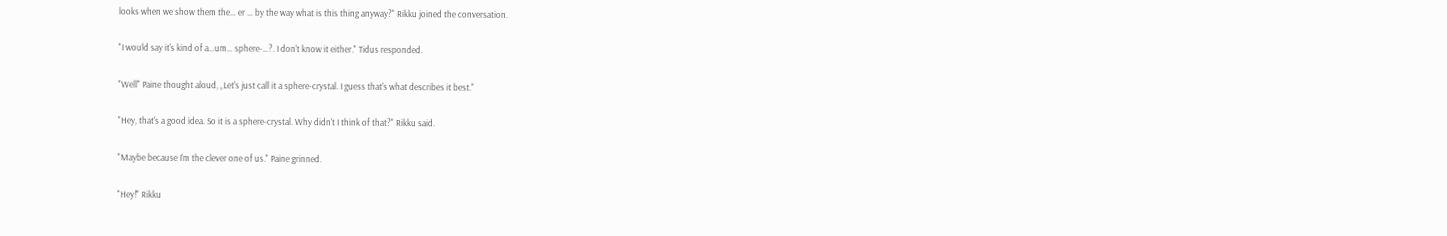looks when we show them the… er … by the way what is this thing anyway?" Rikku joined the conversation.

"I would say it's kind of a…um… sphere-…?. I don't know it either." Tidus responded.

"Well" Paine thought aloud, „Let's just call it a sphere-crystal. I guess that's what describes it best."

"Hey, that's a good idea. So it is a sphere-crystal. Why didn't I think of that?" Rikku said.

"Maybe because I'm the clever one of us." Paine grinned.

"Hey!" Rikku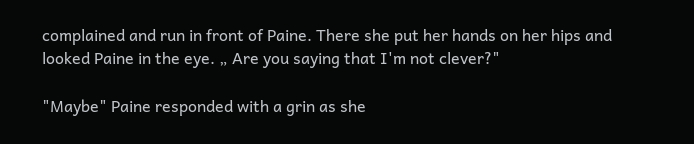complained and run in front of Paine. There she put her hands on her hips and looked Paine in the eye. „ Are you saying that I'm not clever?"

"Maybe" Paine responded with a grin as she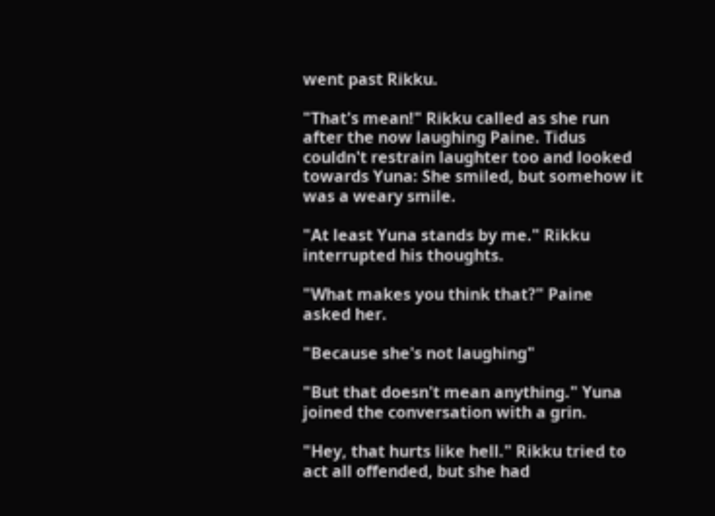went past Rikku.

"That's mean!" Rikku called as she run after the now laughing Paine. Tidus couldn't restrain laughter too and looked towards Yuna: She smiled, but somehow it was a weary smile.

"At least Yuna stands by me." Rikku interrupted his thoughts.

"What makes you think that?" Paine asked her.

"Because she's not laughing"

"But that doesn't mean anything." Yuna joined the conversation with a grin.

"Hey, that hurts like hell." Rikku tried to act all offended, but she had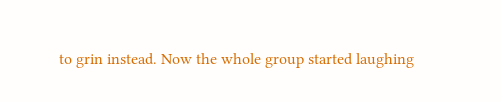to grin instead. Now the whole group started laughing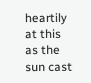heartily at this as the sun cast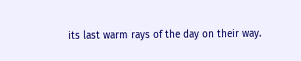its last warm rays of the day on their way.